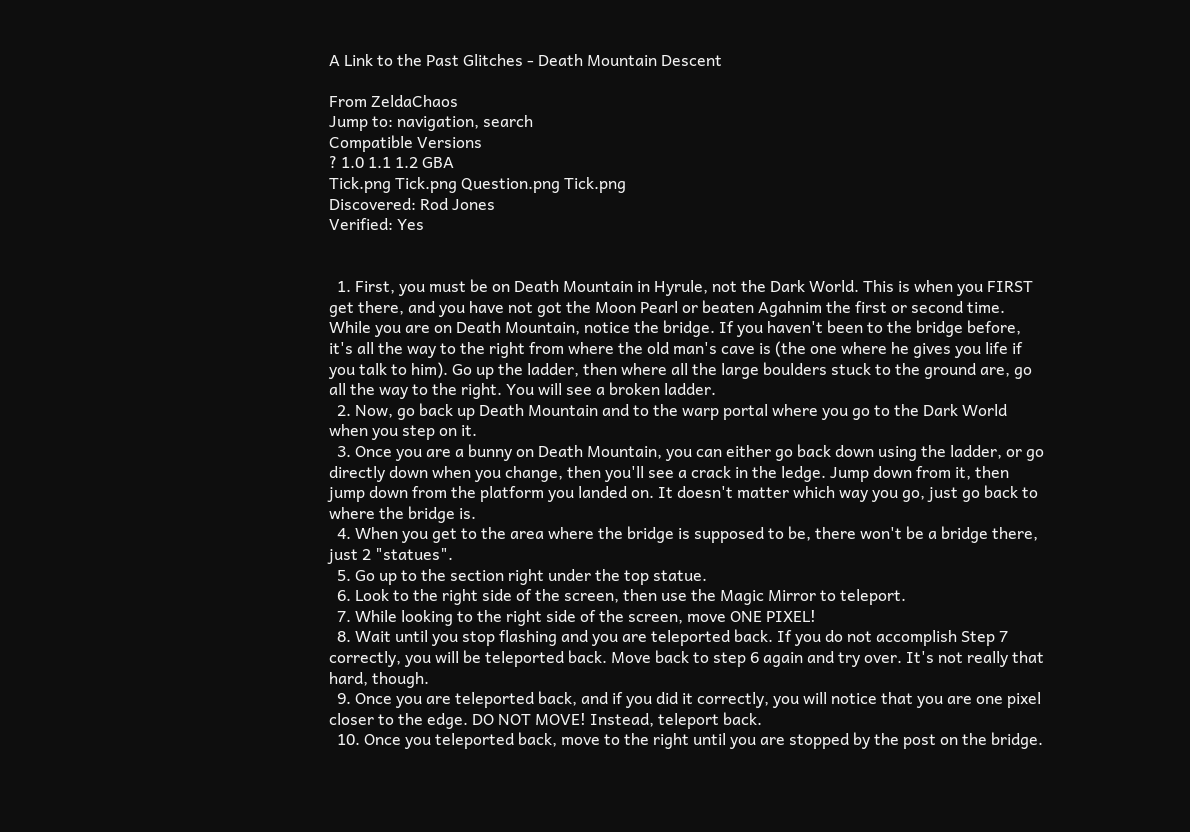A Link to the Past Glitches - Death Mountain Descent

From ZeldaChaos
Jump to: navigation, search
Compatible Versions
? 1.0 1.1 1.2 GBA
Tick.png Tick.png Question.png Tick.png
Discovered: Rod Jones
Verified: Yes


  1. First, you must be on Death Mountain in Hyrule, not the Dark World. This is when you FIRST get there, and you have not got the Moon Pearl or beaten Agahnim the first or second time. While you are on Death Mountain, notice the bridge. If you haven't been to the bridge before, it's all the way to the right from where the old man's cave is (the one where he gives you life if you talk to him). Go up the ladder, then where all the large boulders stuck to the ground are, go all the way to the right. You will see a broken ladder.
  2. Now, go back up Death Mountain and to the warp portal where you go to the Dark World when you step on it.
  3. Once you are a bunny on Death Mountain, you can either go back down using the ladder, or go directly down when you change, then you'll see a crack in the ledge. Jump down from it, then jump down from the platform you landed on. It doesn't matter which way you go, just go back to where the bridge is.
  4. When you get to the area where the bridge is supposed to be, there won't be a bridge there, just 2 "statues".
  5. Go up to the section right under the top statue.
  6. Look to the right side of the screen, then use the Magic Mirror to teleport.
  7. While looking to the right side of the screen, move ONE PIXEL!
  8. Wait until you stop flashing and you are teleported back. If you do not accomplish Step 7 correctly, you will be teleported back. Move back to step 6 again and try over. It's not really that hard, though.
  9. Once you are teleported back, and if you did it correctly, you will notice that you are one pixel closer to the edge. DO NOT MOVE! Instead, teleport back.
  10. Once you teleported back, move to the right until you are stopped by the post on the bridge.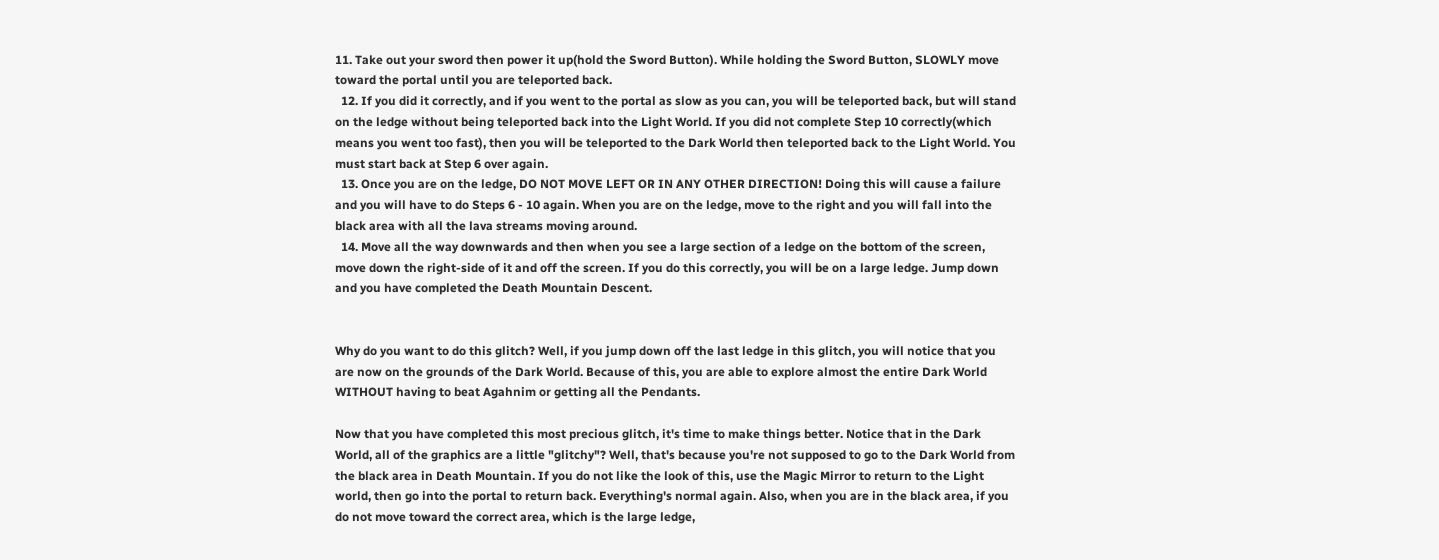11. Take out your sword then power it up(hold the Sword Button). While holding the Sword Button, SLOWLY move toward the portal until you are teleported back.
  12. If you did it correctly, and if you went to the portal as slow as you can, you will be teleported back, but will stand on the ledge without being teleported back into the Light World. If you did not complete Step 10 correctly(which means you went too fast), then you will be teleported to the Dark World then teleported back to the Light World. You must start back at Step 6 over again.
  13. Once you are on the ledge, DO NOT MOVE LEFT OR IN ANY OTHER DIRECTION! Doing this will cause a failure and you will have to do Steps 6 - 10 again. When you are on the ledge, move to the right and you will fall into the black area with all the lava streams moving around.
  14. Move all the way downwards and then when you see a large section of a ledge on the bottom of the screen, move down the right-side of it and off the screen. If you do this correctly, you will be on a large ledge. Jump down and you have completed the Death Mountain Descent.


Why do you want to do this glitch? Well, if you jump down off the last ledge in this glitch, you will notice that you are now on the grounds of the Dark World. Because of this, you are able to explore almost the entire Dark World WITHOUT having to beat Agahnim or getting all the Pendants.

Now that you have completed this most precious glitch, it's time to make things better. Notice that in the Dark World, all of the graphics are a little "glitchy"? Well, that's because you're not supposed to go to the Dark World from the black area in Death Mountain. If you do not like the look of this, use the Magic Mirror to return to the Light world, then go into the portal to return back. Everything's normal again. Also, when you are in the black area, if you do not move toward the correct area, which is the large ledge,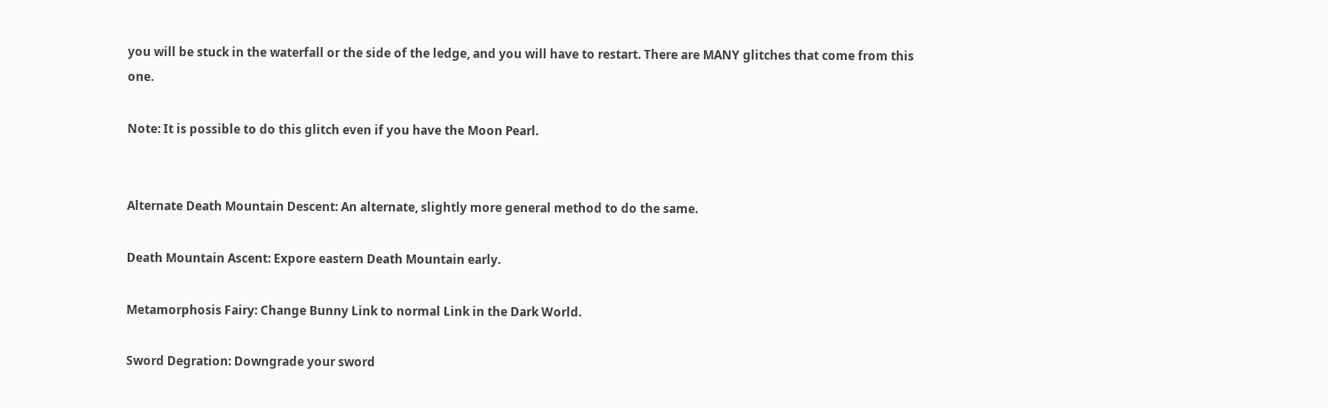you will be stuck in the waterfall or the side of the ledge, and you will have to restart. There are MANY glitches that come from this one.

Note: It is possible to do this glitch even if you have the Moon Pearl.


Alternate Death Mountain Descent: An alternate, slightly more general method to do the same.

Death Mountain Ascent: Expore eastern Death Mountain early.

Metamorphosis Fairy: Change Bunny Link to normal Link in the Dark World.

Sword Degration: Downgrade your sword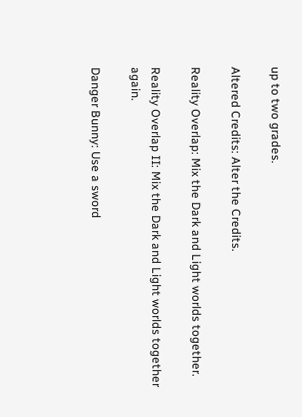up to two grades.

Altered Credits: Alter the Credits.

Reality Overlap: Mix the Dark and Light worlds together.

Reality Overlap II: Mix the Dark and Light worlds together again.

Danger Bunny: Use a sword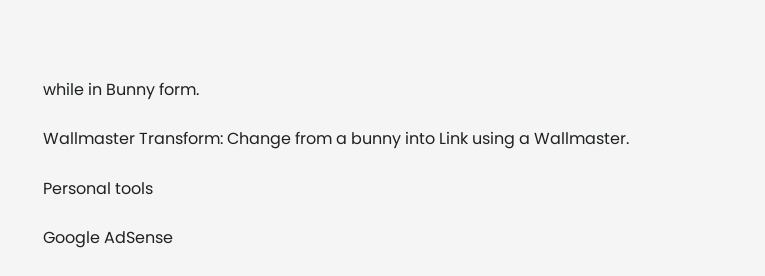while in Bunny form.

Wallmaster Transform: Change from a bunny into Link using a Wallmaster.

Personal tools

Google AdSense